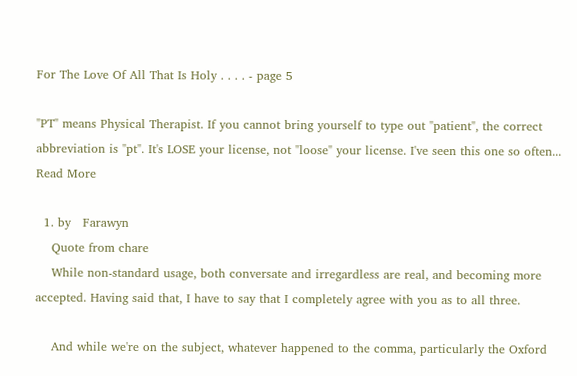For The Love Of All That Is Holy . . . . - page 5

"PT" means Physical Therapist. If you cannot bring yourself to type out "patient", the correct abbreviation is "pt". It's LOSE your license, not "loose" your license. I've seen this one so often... Read More

  1. by   Farawyn
    Quote from chare
    While non-standard usage, both conversate and irregardless are real, and becoming more accepted. Having said that, I have to say that I completely agree with you as to all three.

    And while we're on the subject, whatever happened to the comma, particularly the Oxford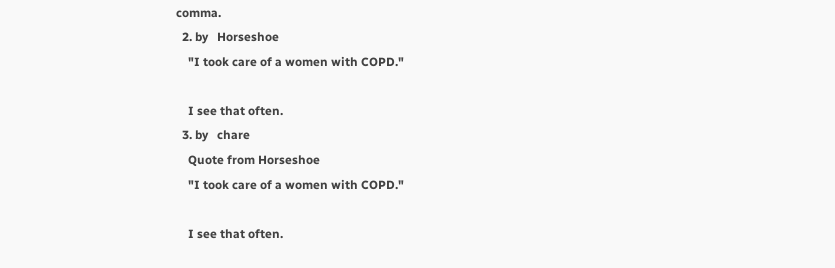comma.
  2. by   Horseshoe
    "I took care of a women with COPD."

    I see that often.
  3. by   chare
    Quote from Horseshoe
    "I took care of a women with COPD."

    I see that often.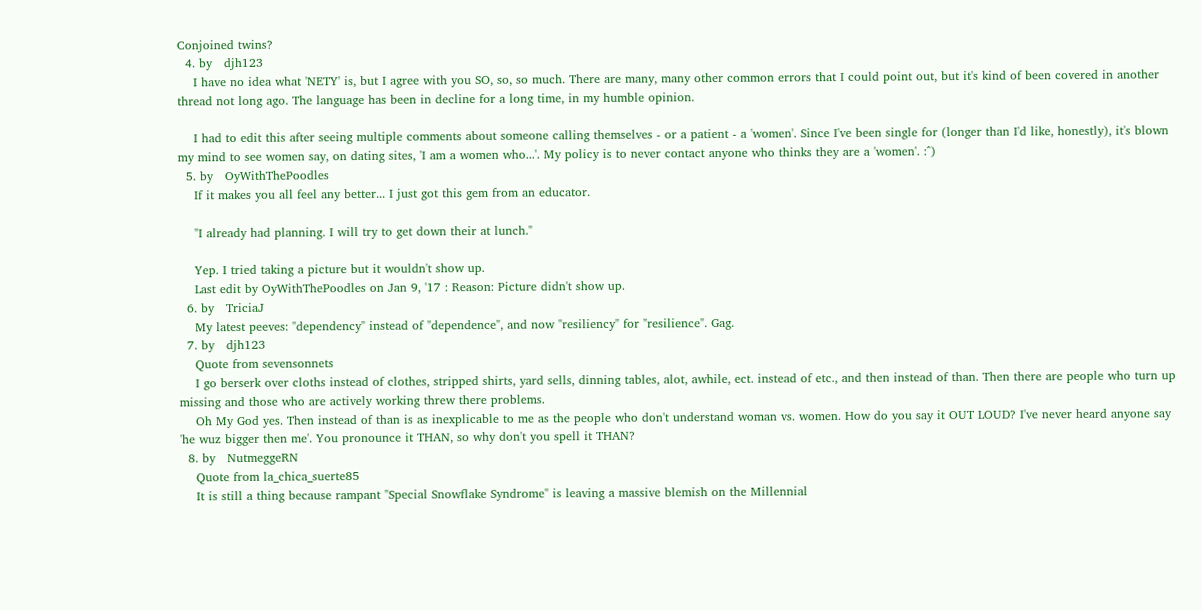Conjoined twins?
  4. by   djh123
    I have no idea what 'NETY' is, but I agree with you SO, so, so much. There are many, many other common errors that I could point out, but it's kind of been covered in another thread not long ago. The language has been in decline for a long time, in my humble opinion.

    I had to edit this after seeing multiple comments about someone calling themselves - or a patient - a 'women'. Since I've been single for (longer than I'd like, honestly), it's blown my mind to see women say, on dating sites, 'I am a women who...'. My policy is to never contact anyone who thinks they are a 'women'. :^)
  5. by   OyWithThePoodles
    If it makes you all feel any better... I just got this gem from an educator.

    "I already had planning. I will try to get down their at lunch."

    Yep. I tried taking a picture but it wouldn't show up.
    Last edit by OyWithThePoodles on Jan 9, '17 : Reason: Picture didn't show up.
  6. by   TriciaJ
    My latest peeves: "dependency" instead of "dependence", and now "resiliency" for "resilience". Gag.
  7. by   djh123
    Quote from sevensonnets
    I go berserk over cloths instead of clothes, stripped shirts, yard sells, dinning tables, alot, awhile, ect. instead of etc., and then instead of than. Then there are people who turn up missing and those who are actively working threw there problems.
    Oh My God yes. Then instead of than is as inexplicable to me as the people who don't understand woman vs. women. How do you say it OUT LOUD? I've never heard anyone say 'he wuz bigger then me'. You pronounce it THAN, so why don't you spell it THAN?
  8. by   NutmeggeRN
    Quote from la_chica_suerte85
    It is still a thing because rampant "Special Snowflake Syndrome" is leaving a massive blemish on the Millennial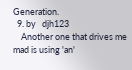Generation.
  9. by   djh123
    Another one that drives me mad is using 'an'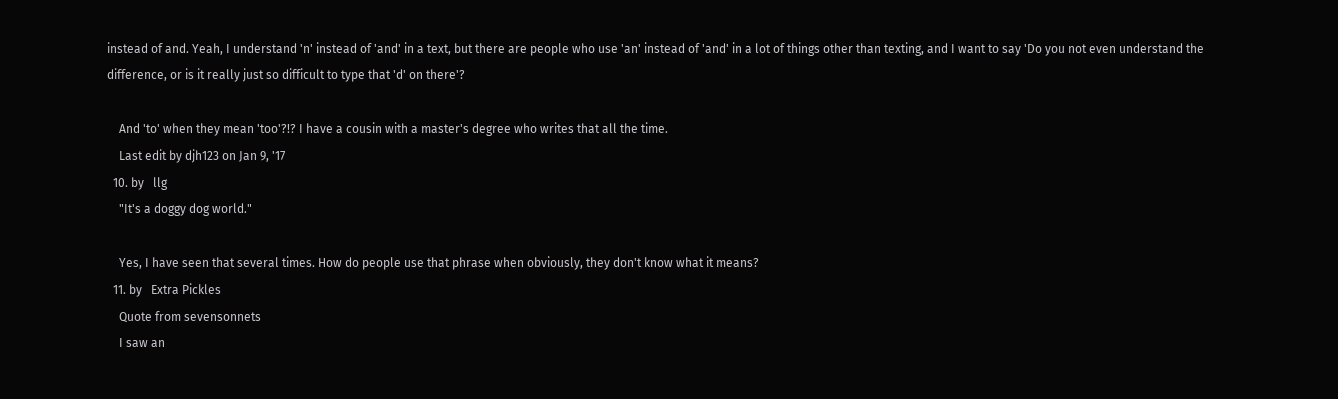instead of and. Yeah, I understand 'n' instead of 'and' in a text, but there are people who use 'an' instead of 'and' in a lot of things other than texting, and I want to say 'Do you not even understand the difference, or is it really just so difficult to type that 'd' on there'?

    And 'to' when they mean 'too'?!? I have a cousin with a master's degree who writes that all the time.
    Last edit by djh123 on Jan 9, '17
  10. by   llg
    "It's a doggy dog world."

    Yes, I have seen that several times. How do people use that phrase when obviously, they don't know what it means?
  11. by   Extra Pickles
    Quote from sevensonnets
    I saw an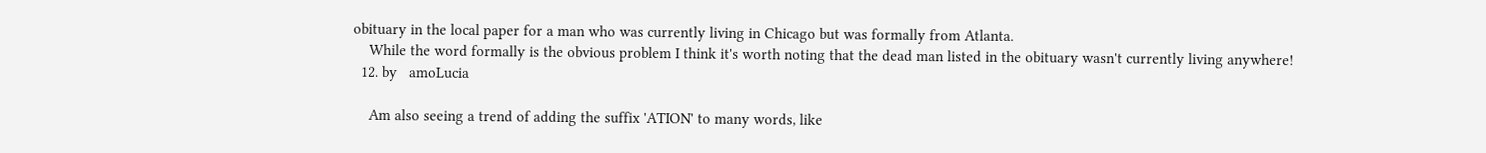obituary in the local paper for a man who was currently living in Chicago but was formally from Atlanta.
    While the word formally is the obvious problem I think it's worth noting that the dead man listed in the obituary wasn't currently living anywhere!
  12. by   amoLucia

    Am also seeing a trend of adding the suffix 'ATION' to many words, like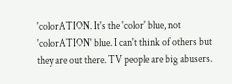'colorATION. It's the 'color' blue, not 'colorATION' blue. I can't think of others but they are out there. TV people are big abusers.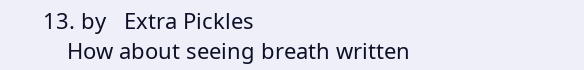13. by   Extra Pickles
    How about seeing breath written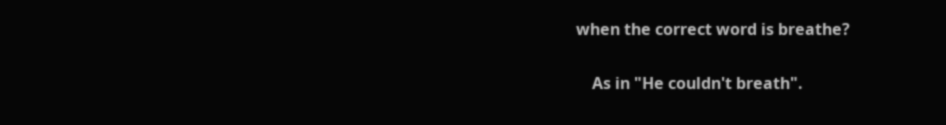when the correct word is breathe?

    As in "He couldn't breath".